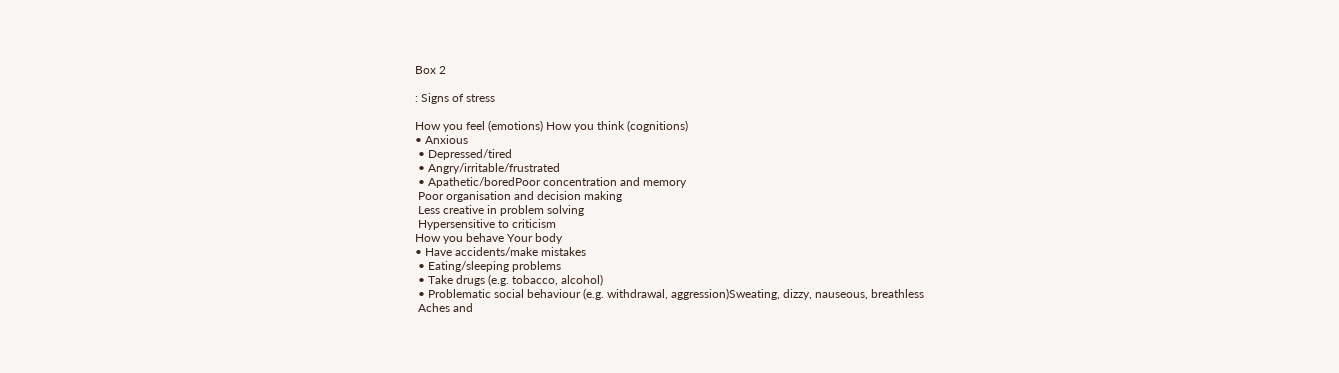Box 2

: Signs of stress

How you feel (emotions) How you think (cognitions)
• Anxious
 • Depressed/tired
 • Angry/irritable/frustrated
 • Apathetic/boredPoor concentration and memory
 Poor organisation and decision making
 Less creative in problem solving
 Hypersensitive to criticism
How you behave Your body
• Have accidents/make mistakes
 • Eating/sleeping problems
 • Take drugs (e.g. tobacco, alcohol)
 • Problematic social behaviour (e.g. withdrawal, aggression)Sweating, dizzy, nauseous, breathless
 Aches and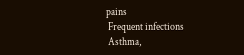pains
 Frequent infections
 Asthma,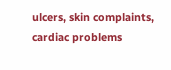ulcers, skin complaints, cardiac problems